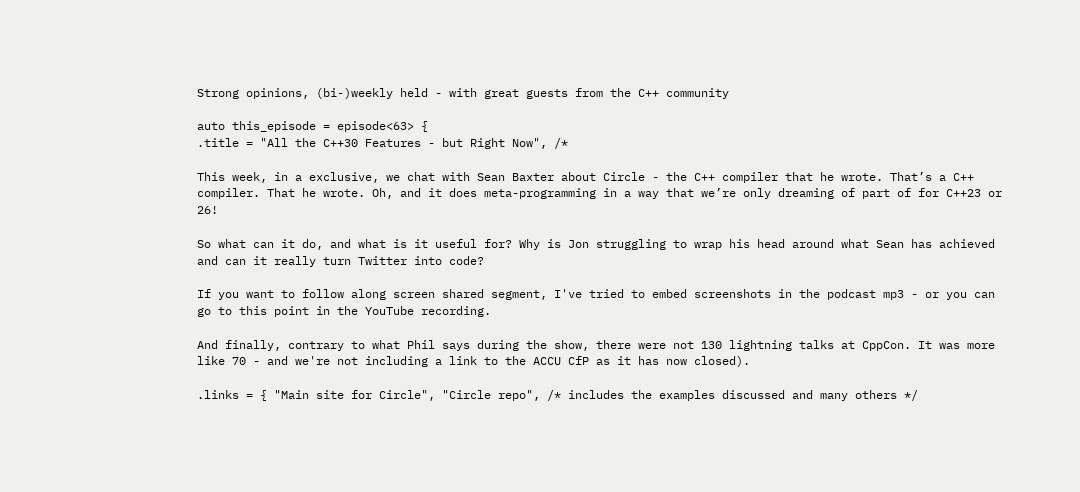Strong opinions, (bi-)weekly held - with great guests from the C++ community

auto this_episode = episode<63> {
.title = "All the C++30 Features - but Right Now", /*

This week, in a exclusive, we chat with Sean Baxter about Circle - the C++ compiler that he wrote. That’s a C++ compiler. That he wrote. Oh, and it does meta-programming in a way that we’re only dreaming of part of for C++23 or 26!

So what can it do, and what is it useful for? Why is Jon struggling to wrap his head around what Sean has achieved and can it really turn Twitter into code?

If you want to follow along screen shared segment, I've tried to embed screenshots in the podcast mp3 - or you can go to this point in the YouTube recording.

And finally, contrary to what Phil says during the show, there were not 130 lightning talks at CppCon. It was more like 70 - and we're not including a link to the ACCU CfP as it has now closed).

.links = { "Main site for Circle", "Circle repo", /* includes the examples discussed and many others */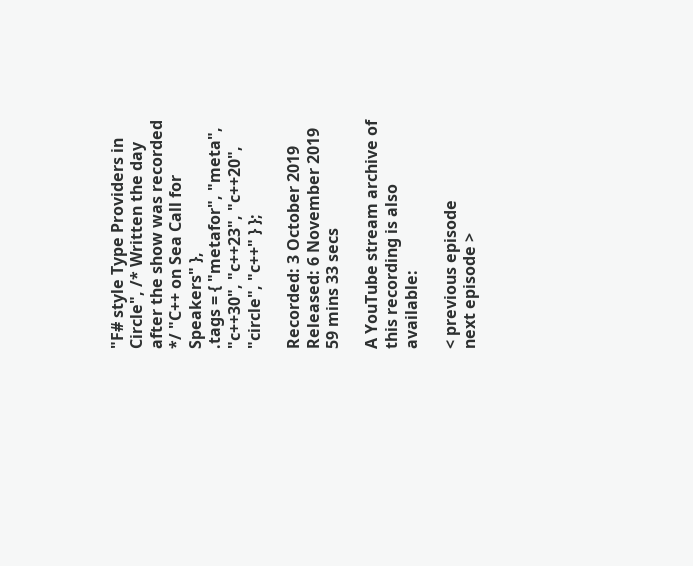"F# style Type Providers in Circle", /* Written the day after the show was recorded */ "C++ on Sea Call for Speakers" },
.tags = { "metafor", "meta", "c++30", "c++23", "c++20", "circle", "c++" } };

Recorded: 3 October 2019
Released: 6 November 2019
59 mins 33 secs

A YouTube stream archive of this recording is also available:

< previous episode
next episode >